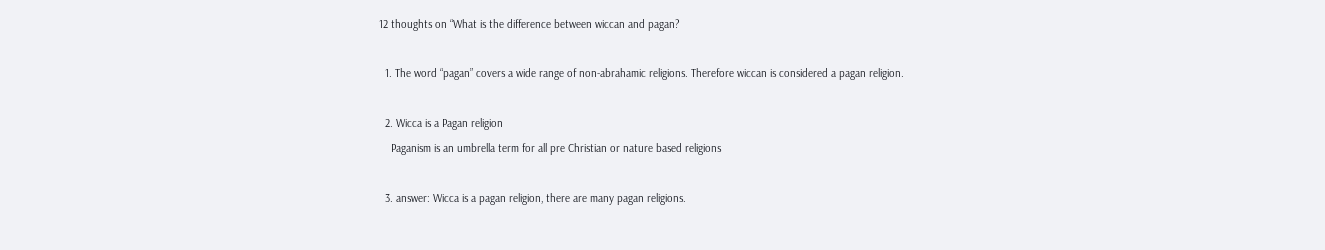12 thoughts on “What is the difference between wiccan and pagan?

  1. The word “pagan” covers a wide range of non-abrahamic religions. Therefore wiccan is considered a pagan religion.

  2. Wicca is a Pagan religion
    Paganism is an umbrella term for all pre Christian or nature based religions

  3. answer: Wicca is a pagan religion, there are many pagan religions.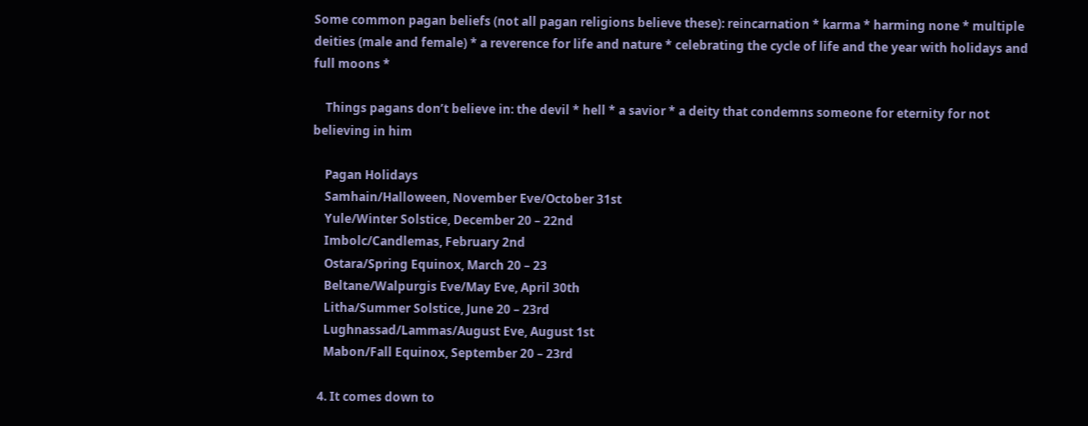Some common pagan beliefs (not all pagan religions believe these): reincarnation * karma * harming none * multiple deities (male and female) * a reverence for life and nature * celebrating the cycle of life and the year with holidays and full moons *

    Things pagans don’t believe in: the devil * hell * a savior * a deity that condemns someone for eternity for not believing in him

    Pagan Holidays
    Samhain/Halloween, November Eve/October 31st
    Yule/Winter Solstice, December 20 – 22nd
    Imbolc/Candlemas, February 2nd
    Ostara/Spring Equinox, March 20 – 23
    Beltane/Walpurgis Eve/May Eve, April 30th
    Litha/Summer Solstice, June 20 – 23rd
    Lughnassad/Lammas/August Eve, August 1st
    Mabon/Fall Equinox, September 20 – 23rd

  4. It comes down to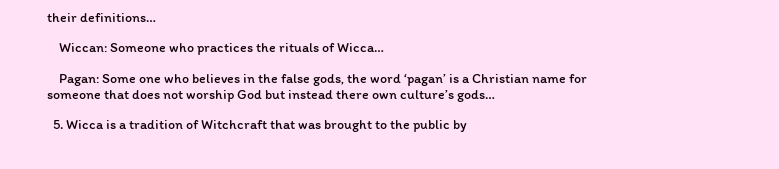their definitions…

    Wiccan: Someone who practices the rituals of Wicca…

    Pagan: Some one who believes in the false gods, the word ‘pagan’ is a Christian name for someone that does not worship God but instead there own culture’s gods…

  5. Wicca is a tradition of Witchcraft that was brought to the public by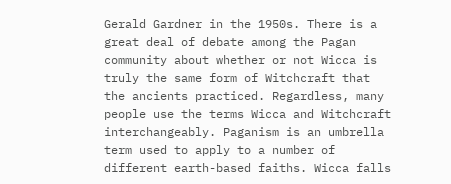Gerald Gardner in the 1950s. There is a great deal of debate among the Pagan community about whether or not Wicca is truly the same form of Witchcraft that the ancients practiced. Regardless, many people use the terms Wicca and Witchcraft interchangeably. Paganism is an umbrella term used to apply to a number of different earth-based faiths. Wicca falls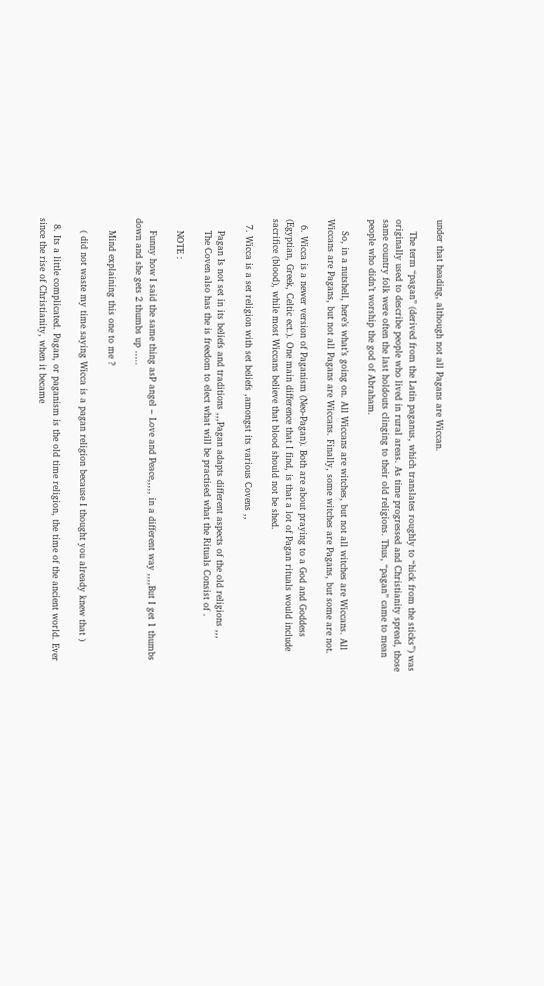under that heading, although not all Pagans are Wiccan.

    The term “pagan” (derived from the Latin paganus, which translates roughly to “hick from the sticks”) was originally used to describe people who lived in rural areas. As time progressed and Christianity spread, those same country folk were often the last holdouts clinging to their old religions. Thus, “pagan” came to mean people who didn’t worship the god of Abraham.

    So, in a nutshell, here’s what’s going on. All Wiccans are witches, but not all witches are Wiccans. All Wiccans are Pagans, but not all Pagans are Wiccans. Finally, some witches are Pagans, but some are not.

  6. Wicca is a newer version of Paganism (Neo-Pagan). Both are about praying to a God and Goddess (Egyptian, Greek, Celtic ect.). One main difference that I find, is that a lot of Pagan rituals would include sacrifice (blood), while most Wiccans believe that blood should not be shed.

  7. Wicca is a set religion with set beliefs ,amongst its various Covens ,,

    Pagan Is not set in its beliefs and traditions ,,,Pagan adapts different aspects of the old religions ,,,
    The Coven also has the is freedom to elect what will be practised what the Rituals Consist of .

    NOTE :

    Funny how I said the same thing asP angel – Love and Peace,,,,, in a different way ,,,,But I get 1 thumbs down and she gets 2 thumbs up …..

    Mind explaining this one to me ?

    ( did not waste my time saying Wicca is a pagan religion because I thought you already knew that )

  8. Its a little complicated. Pagan, or paganism is the old time religion, the time of the ancient world. Ever since the rise of Christianity, when it became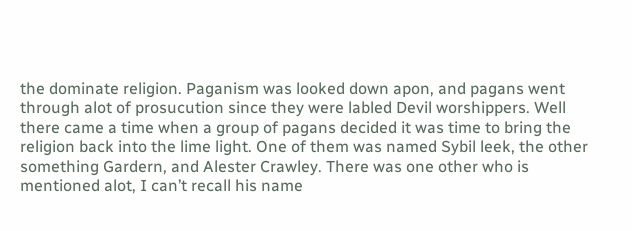the dominate religion. Paganism was looked down apon, and pagans went through alot of prosucution since they were labled Devil worshippers. Well there came a time when a group of pagans decided it was time to bring the religion back into the lime light. One of them was named Sybil leek, the other something Gardern, and Alester Crawley. There was one other who is mentioned alot, I can’t recall his name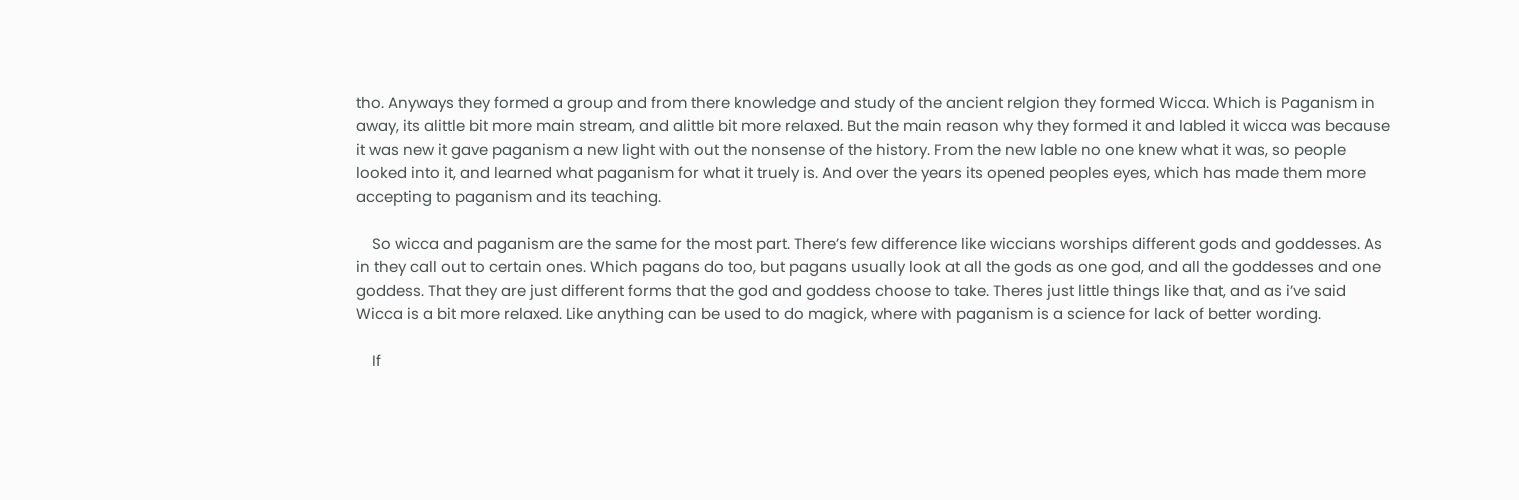tho. Anyways they formed a group and from there knowledge and study of the ancient relgion they formed Wicca. Which is Paganism in away, its alittle bit more main stream, and alittle bit more relaxed. But the main reason why they formed it and labled it wicca was because it was new it gave paganism a new light with out the nonsense of the history. From the new lable no one knew what it was, so people looked into it, and learned what paganism for what it truely is. And over the years its opened peoples eyes, which has made them more accepting to paganism and its teaching.

    So wicca and paganism are the same for the most part. There’s few difference like wiccians worships different gods and goddesses. As in they call out to certain ones. Which pagans do too, but pagans usually look at all the gods as one god, and all the goddesses and one goddess. That they are just different forms that the god and goddess choose to take. Theres just little things like that, and as i’ve said Wicca is a bit more relaxed. Like anything can be used to do magick, where with paganism is a science for lack of better wording.

    If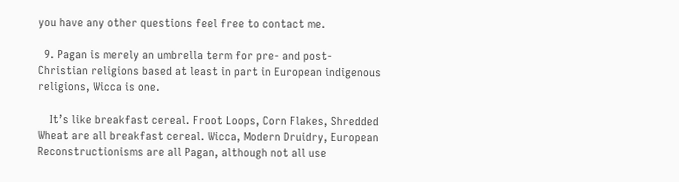you have any other questions feel free to contact me.

  9. Pagan is merely an umbrella term for pre- and post- Christian religions based at least in part in European indigenous religions, Wicca is one.

    It’s like breakfast cereal. Froot Loops, Corn Flakes, Shredded Wheat are all breakfast cereal. Wicca, Modern Druidry, European Reconstructionisms are all Pagan, although not all use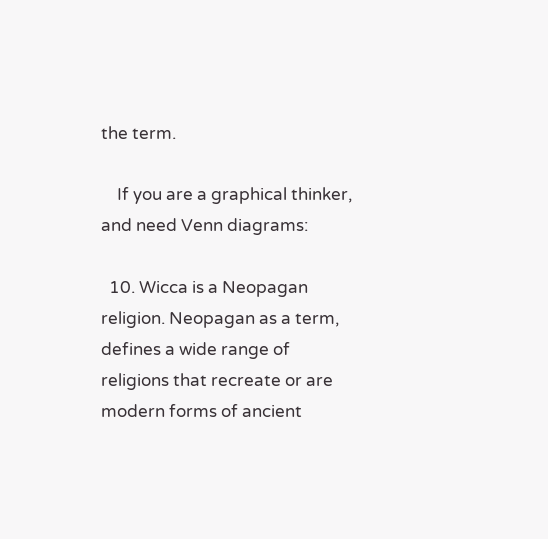the term.

    If you are a graphical thinker, and need Venn diagrams:

  10. Wicca is a Neopagan religion. Neopagan as a term, defines a wide range of religions that recreate or are modern forms of ancient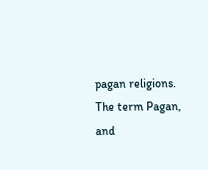pagan religions. The term Pagan, and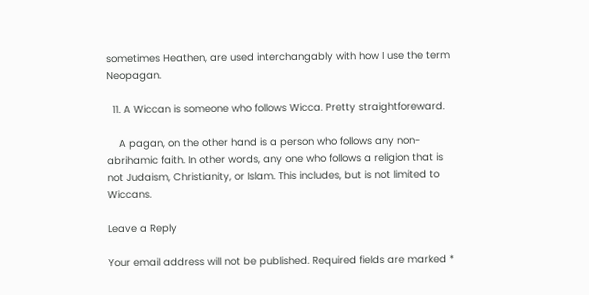sometimes Heathen, are used interchangably with how I use the term Neopagan.

  11. A Wiccan is someone who follows Wicca. Pretty straightforeward.

    A pagan, on the other hand is a person who follows any non-abrihamic faith. In other words, any one who follows a religion that is not Judaism, Christianity, or Islam. This includes, but is not limited to Wiccans.

Leave a Reply

Your email address will not be published. Required fields are marked *